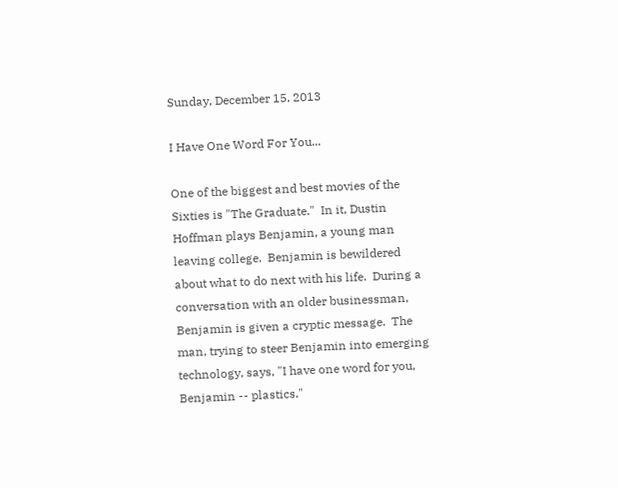Sunday, December 15, 2013

I Have One Word For You...

One of the biggest and best movies of the Sixties is "The Graduate."  In it, Dustin Hoffman plays Benjamin, a young man leaving college.  Benjamin is bewildered about what to do next with his life.  During a conversation with an older businessman, Benjamin is given a cryptic message.  The man, trying to steer Benjamin into emerging technology, says, "I have one word for you, Benjamin -- plastics."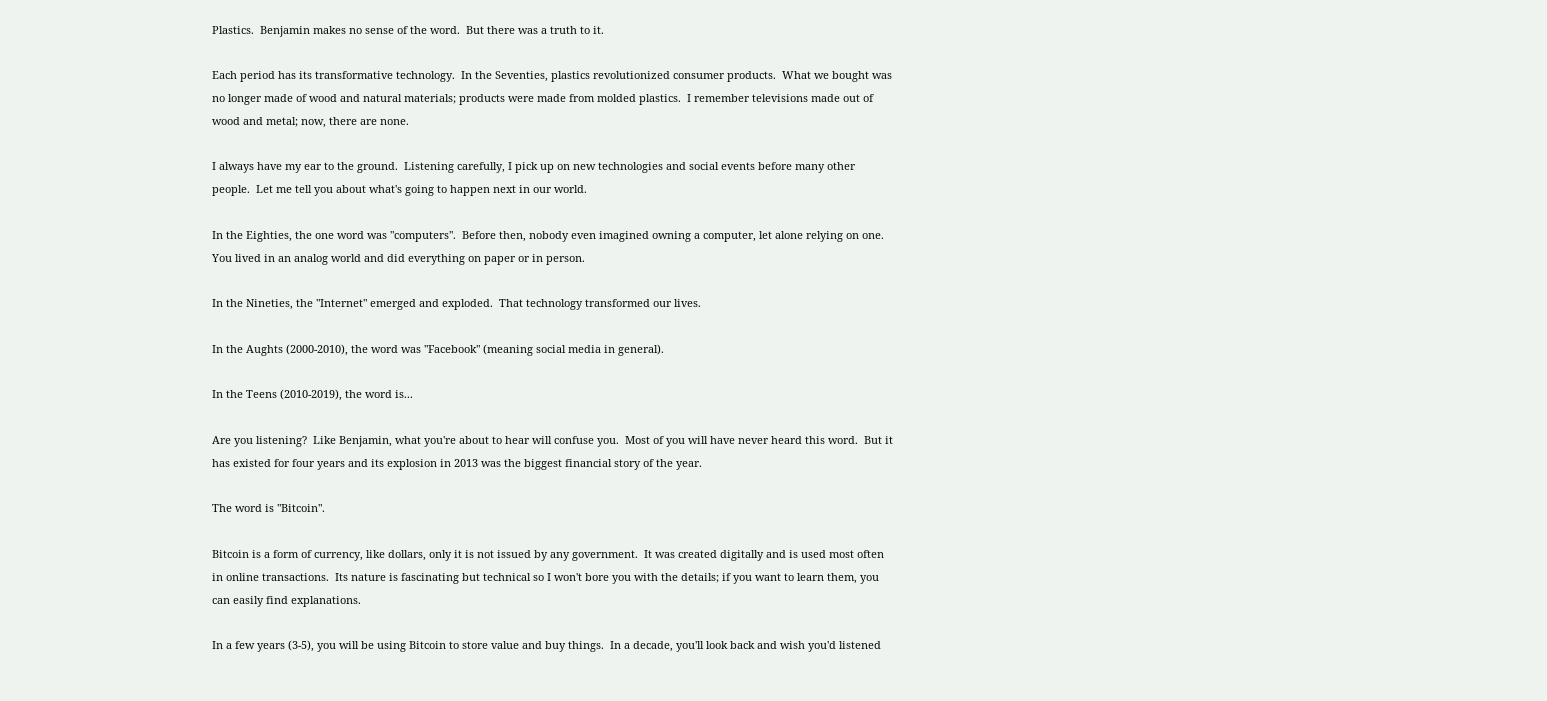Plastics.  Benjamin makes no sense of the word.  But there was a truth to it.

Each period has its transformative technology.  In the Seventies, plastics revolutionized consumer products.  What we bought was no longer made of wood and natural materials; products were made from molded plastics.  I remember televisions made out of wood and metal; now, there are none.

I always have my ear to the ground.  Listening carefully, I pick up on new technologies and social events before many other people.  Let me tell you about what's going to happen next in our world.

In the Eighties, the one word was "computers".  Before then, nobody even imagined owning a computer, let alone relying on one.  You lived in an analog world and did everything on paper or in person.

In the Nineties, the "Internet" emerged and exploded.  That technology transformed our lives.

In the Aughts (2000-2010), the word was "Facebook" (meaning social media in general).

In the Teens (2010-2019), the word is...

Are you listening?  Like Benjamin, what you're about to hear will confuse you.  Most of you will have never heard this word.  But it has existed for four years and its explosion in 2013 was the biggest financial story of the year.

The word is "Bitcoin".

Bitcoin is a form of currency, like dollars, only it is not issued by any government.  It was created digitally and is used most often in online transactions.  Its nature is fascinating but technical so I won't bore you with the details; if you want to learn them, you can easily find explanations.

In a few years (3-5), you will be using Bitcoin to store value and buy things.  In a decade, you'll look back and wish you'd listened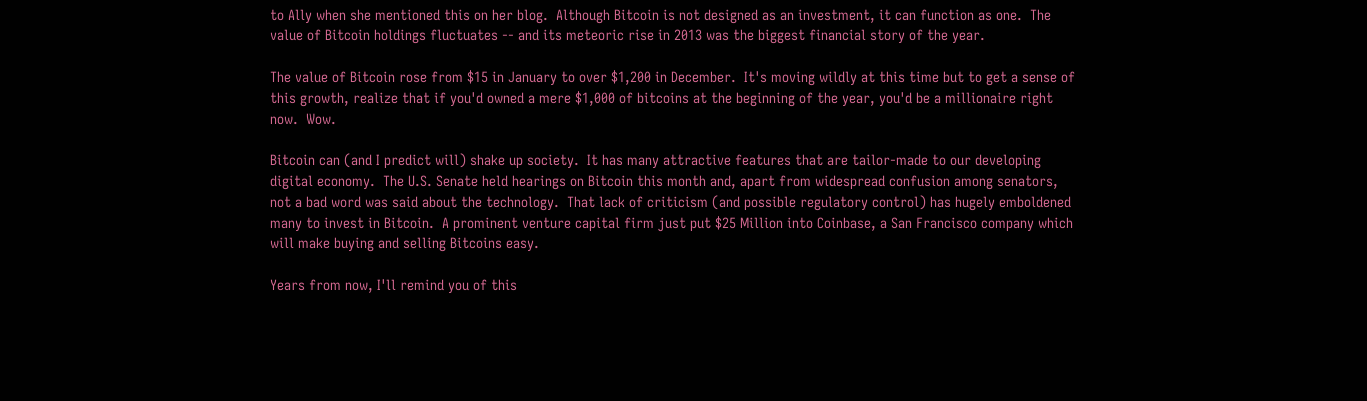to Ally when she mentioned this on her blog.  Although Bitcoin is not designed as an investment, it can function as one.  The value of Bitcoin holdings fluctuates -- and its meteoric rise in 2013 was the biggest financial story of the year.

The value of Bitcoin rose from $15 in January to over $1,200 in December.  It's moving wildly at this time but to get a sense of this growth, realize that if you'd owned a mere $1,000 of bitcoins at the beginning of the year, you'd be a millionaire right now.  Wow.

Bitcoin can (and I predict will) shake up society.  It has many attractive features that are tailor-made to our developing digital economy.  The U.S. Senate held hearings on Bitcoin this month and, apart from widespread confusion among senators, not a bad word was said about the technology.  That lack of criticism (and possible regulatory control) has hugely emboldened many to invest in Bitcoin.  A prominent venture capital firm just put $25 Million into Coinbase, a San Francisco company which will make buying and selling Bitcoins easy.

Years from now, I'll remind you of this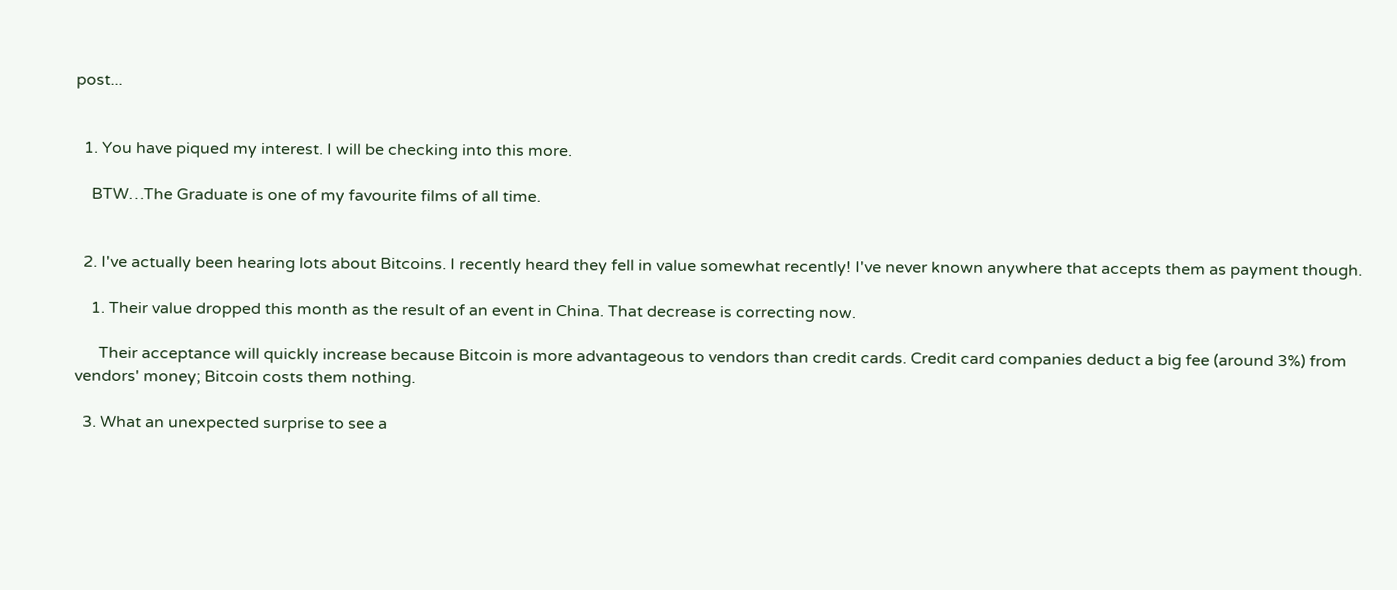post...


  1. You have piqued my interest. I will be checking into this more.

    BTW…The Graduate is one of my favourite films of all time.


  2. I've actually been hearing lots about Bitcoins. I recently heard they fell in value somewhat recently! I've never known anywhere that accepts them as payment though.

    1. Their value dropped this month as the result of an event in China. That decrease is correcting now.

      Their acceptance will quickly increase because Bitcoin is more advantageous to vendors than credit cards. Credit card companies deduct a big fee (around 3%) from vendors' money; Bitcoin costs them nothing.

  3. What an unexpected surprise to see a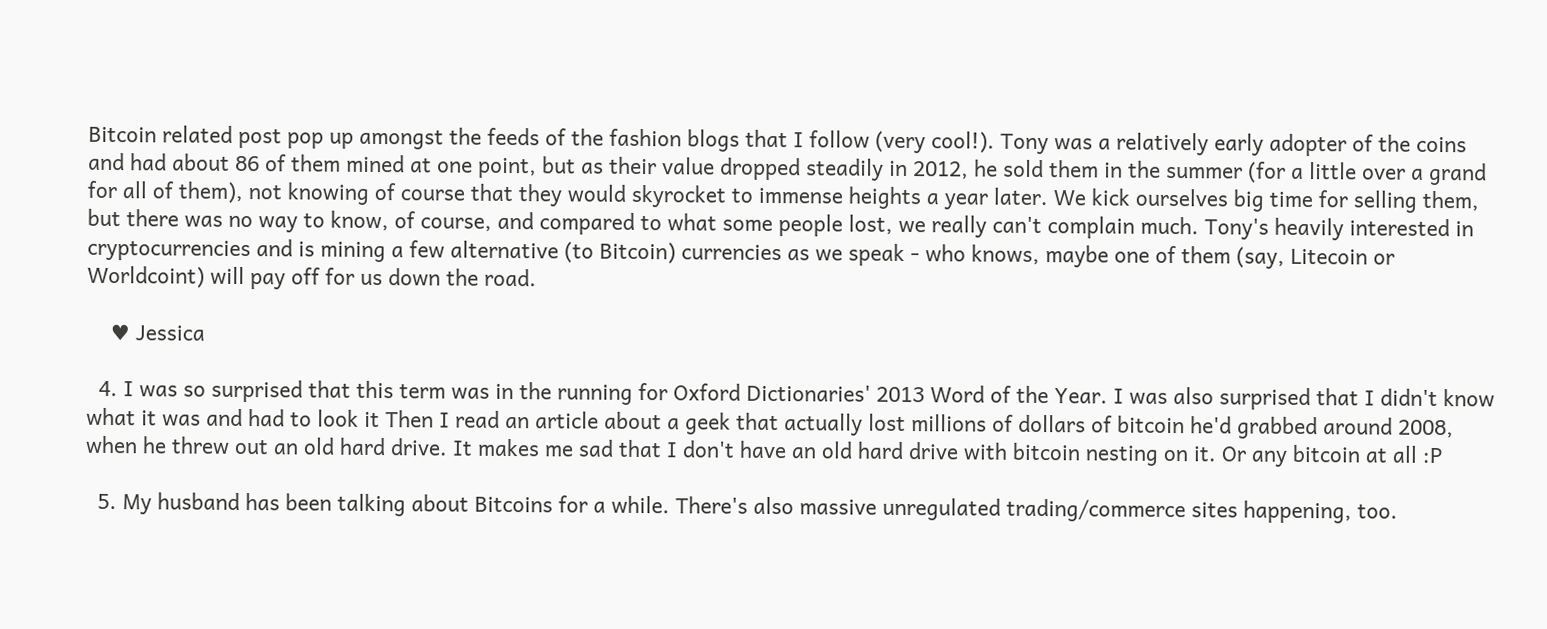Bitcoin related post pop up amongst the feeds of the fashion blogs that I follow (very cool!). Tony was a relatively early adopter of the coins and had about 86 of them mined at one point, but as their value dropped steadily in 2012, he sold them in the summer (for a little over a grand for all of them), not knowing of course that they would skyrocket to immense heights a year later. We kick ourselves big time for selling them, but there was no way to know, of course, and compared to what some people lost, we really can't complain much. Tony's heavily interested in cryptocurrencies and is mining a few alternative (to Bitcoin) currencies as we speak - who knows, maybe one of them (say, Litecoin or Worldcoint) will pay off for us down the road.

    ♥ Jessica

  4. I was so surprised that this term was in the running for Oxford Dictionaries' 2013 Word of the Year. I was also surprised that I didn't know what it was and had to look it Then I read an article about a geek that actually lost millions of dollars of bitcoin he'd grabbed around 2008, when he threw out an old hard drive. It makes me sad that I don't have an old hard drive with bitcoin nesting on it. Or any bitcoin at all :P

  5. My husband has been talking about Bitcoins for a while. There's also massive unregulated trading/commerce sites happening, too.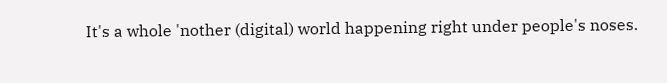It's a whole 'nother (digital) world happening right under people's noses.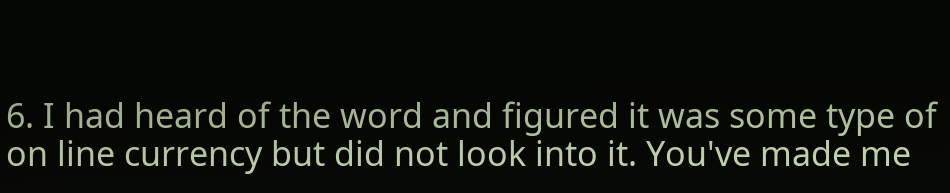6. I had heard of the word and figured it was some type of on line currency but did not look into it. You've made me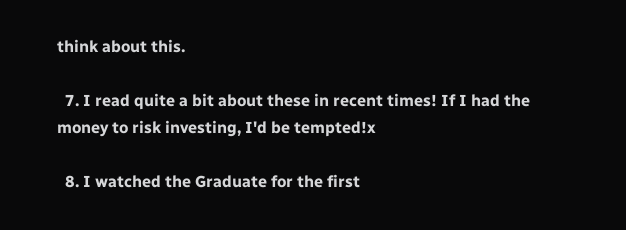think about this.

  7. I read quite a bit about these in recent times! If I had the money to risk investing, I'd be tempted!x

  8. I watched the Graduate for the first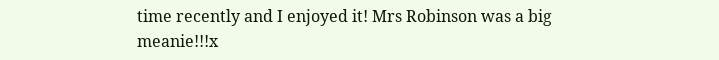time recently and I enjoyed it! Mrs Robinson was a big meanie!!!x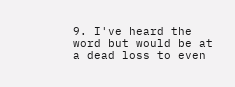9. I've heard the word but would be at a dead loss to even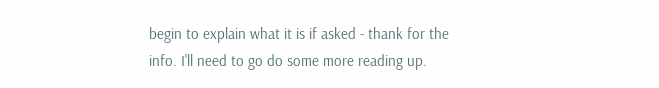begin to explain what it is if asked - thank for the info. I'll need to go do some more reading up.